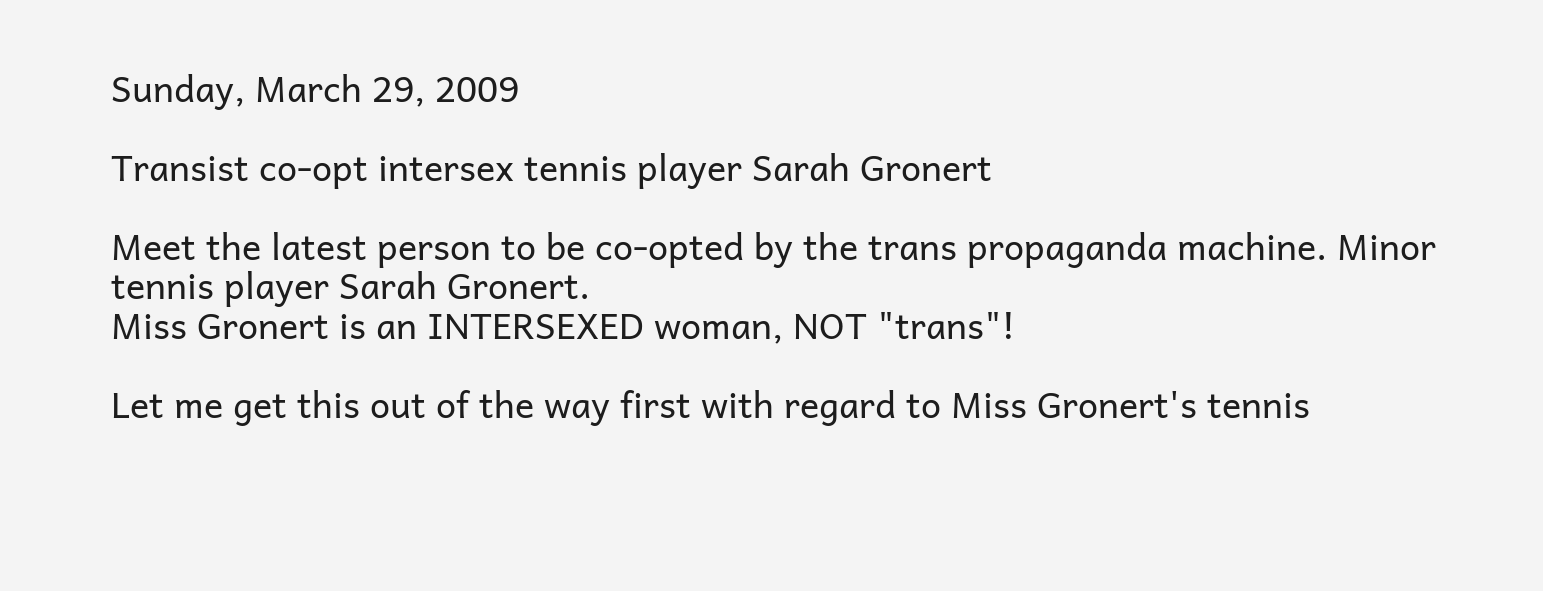Sunday, March 29, 2009

Transist co-opt intersex tennis player Sarah Gronert

Meet the latest person to be co-opted by the trans propaganda machine. Minor tennis player Sarah Gronert.
Miss Gronert is an INTERSEXED woman, NOT "trans"!

Let me get this out of the way first with regard to Miss Gronert's tennis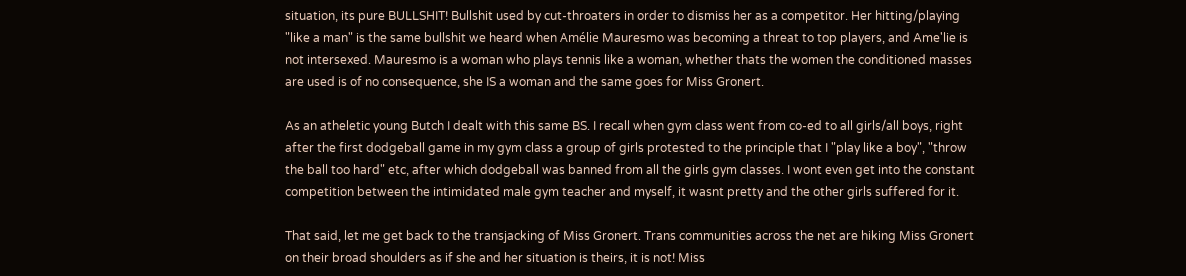situation, its pure BULLSHIT! Bullshit used by cut-throaters in order to dismiss her as a competitor. Her hitting/playing "like a man" is the same bullshit we heard when Amélie Mauresmo was becoming a threat to top players, and Ame'lie is not intersexed. Mauresmo is a woman who plays tennis like a woman, whether thats the women the conditioned masses are used is of no consequence, she IS a woman and the same goes for Miss Gronert.

As an atheletic young Butch I dealt with this same BS. I recall when gym class went from co-ed to all girls/all boys, right after the first dodgeball game in my gym class a group of girls protested to the principle that I "play like a boy", "throw the ball too hard" etc, after which dodgeball was banned from all the girls gym classes. I wont even get into the constant competition between the intimidated male gym teacher and myself, it wasnt pretty and the other girls suffered for it.

That said, let me get back to the transjacking of Miss Gronert. Trans communities across the net are hiking Miss Gronert on their broad shoulders as if she and her situation is theirs, it is not! Miss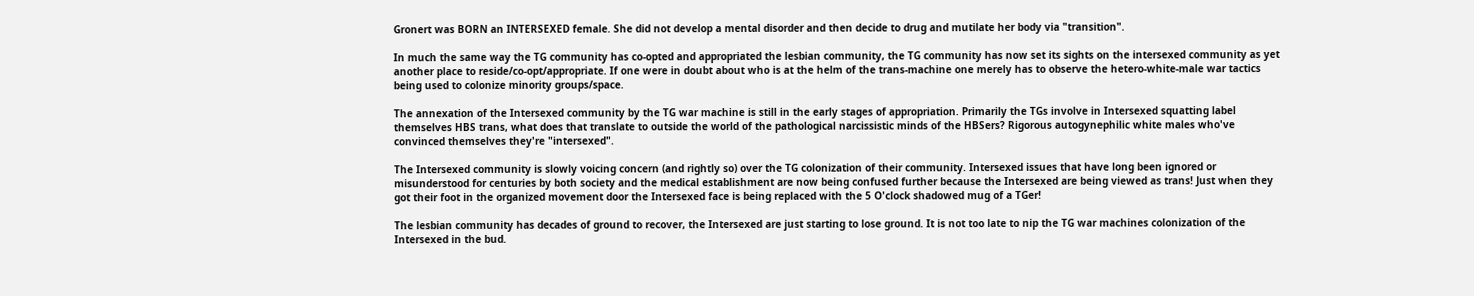Gronert was BORN an INTERSEXED female. She did not develop a mental disorder and then decide to drug and mutilate her body via "transition".

In much the same way the TG community has co-opted and appropriated the lesbian community, the TG community has now set its sights on the intersexed community as yet another place to reside/co-opt/appropriate. If one were in doubt about who is at the helm of the trans-machine one merely has to observe the hetero-white-male war tactics being used to colonize minority groups/space.

The annexation of the Intersexed community by the TG war machine is still in the early stages of appropriation. Primarily the TGs involve in Intersexed squatting label themselves HBS trans, what does that translate to outside the world of the pathological narcissistic minds of the HBSers? Rigorous autogynephilic white males who've convinced themselves they're "intersexed".

The Intersexed community is slowly voicing concern (and rightly so) over the TG colonization of their community. Intersexed issues that have long been ignored or misunderstood for centuries by both society and the medical establishment are now being confused further because the Intersexed are being viewed as trans! Just when they got their foot in the organized movement door the Intersexed face is being replaced with the 5 O'clock shadowed mug of a TGer!

The lesbian community has decades of ground to recover, the Intersexed are just starting to lose ground. It is not too late to nip the TG war machines colonization of the Intersexed in the bud.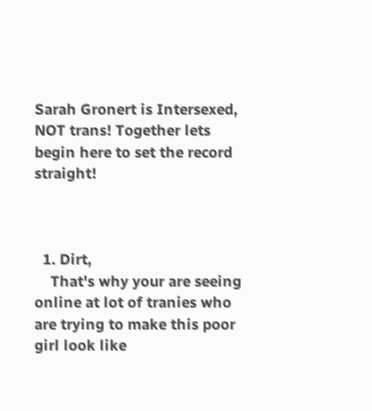Sarah Gronert is Intersexed, NOT trans! Together lets begin here to set the record straight!



  1. Dirt,
    That's why your are seeing online at lot of tranies who are trying to make this poor girl look like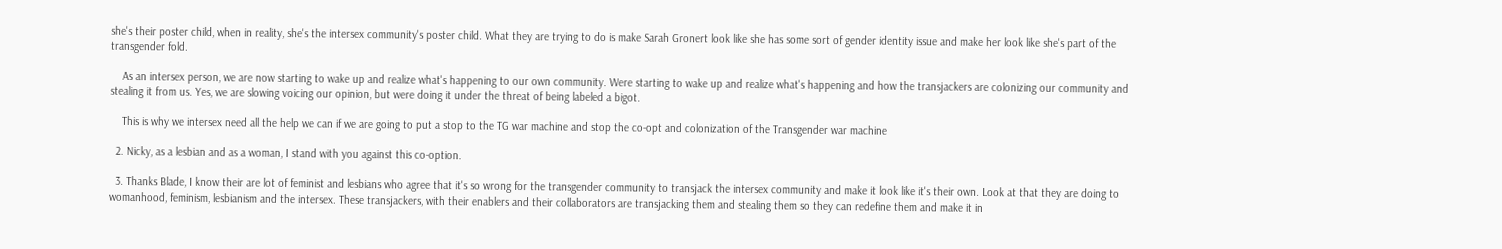she's their poster child, when in reality, she's the intersex community's poster child. What they are trying to do is make Sarah Gronert look like she has some sort of gender identity issue and make her look like she's part of the transgender fold.

    As an intersex person, we are now starting to wake up and realize what's happening to our own community. Were starting to wake up and realize what's happening and how the transjackers are colonizing our community and stealing it from us. Yes, we are slowing voicing our opinion, but were doing it under the threat of being labeled a bigot.

    This is why we intersex need all the help we can if we are going to put a stop to the TG war machine and stop the co-opt and colonization of the Transgender war machine

  2. Nicky, as a lesbian and as a woman, I stand with you against this co-option.

  3. Thanks Blade, I know their are lot of feminist and lesbians who agree that it's so wrong for the transgender community to transjack the intersex community and make it look like it's their own. Look at that they are doing to womanhood, feminism, lesbianism and the intersex. These transjackers, with their enablers and their collaborators are transjacking them and stealing them so they can redefine them and make it in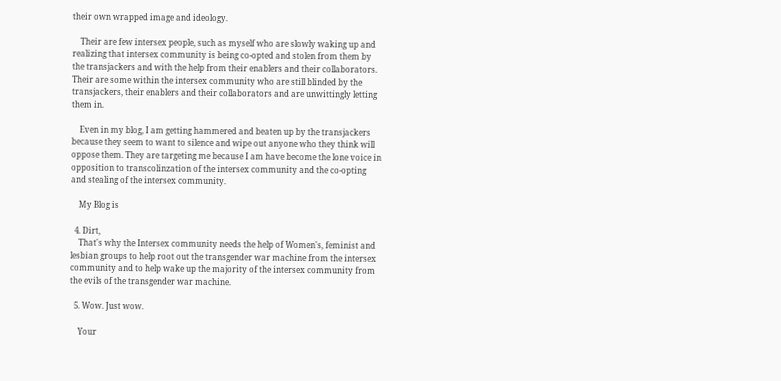their own wrapped image and ideology.

    Their are few intersex people, such as myself who are slowly waking up and realizing that intersex community is being co-opted and stolen from them by the transjackers and with the help from their enablers and their collaborators. Their are some within the intersex community who are still blinded by the transjackers, their enablers and their collaborators and are unwittingly letting them in.

    Even in my blog, I am getting hammered and beaten up by the transjackers because they seem to want to silence and wipe out anyone who they think will oppose them. They are targeting me because I am have become the lone voice in opposition to transcolinzation of the intersex community and the co-opting and stealing of the intersex community.

    My Blog is

  4. Dirt,
    That's why the Intersex community needs the help of Women's, feminist and lesbian groups to help root out the transgender war machine from the intersex community and to help wake up the majority of the intersex community from the evils of the transgender war machine.

  5. Wow. Just wow.

    Your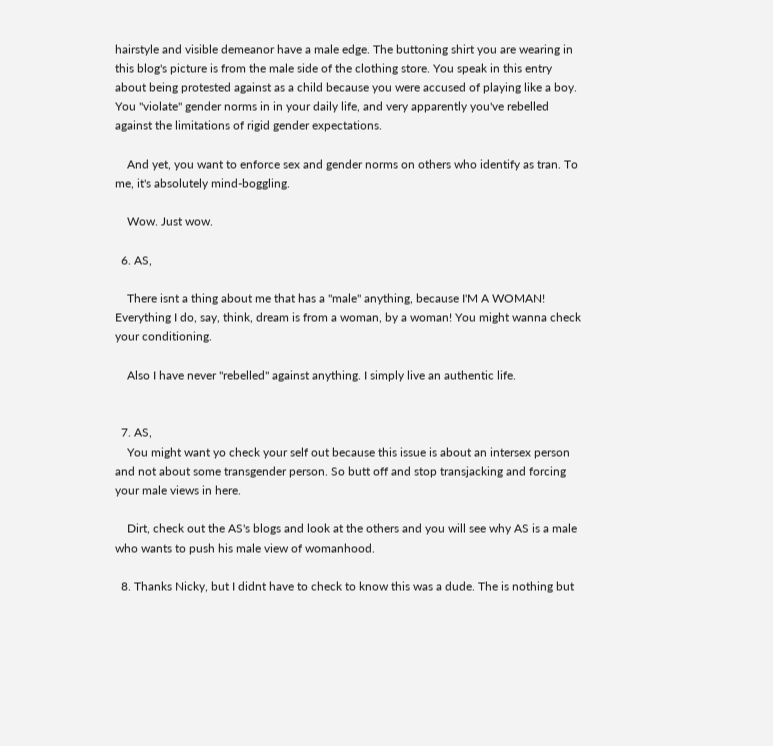hairstyle and visible demeanor have a male edge. The buttoning shirt you are wearing in this blog's picture is from the male side of the clothing store. You speak in this entry about being protested against as a child because you were accused of playing like a boy. You "violate" gender norms in in your daily life, and very apparently you've rebelled against the limitations of rigid gender expectations.

    And yet, you want to enforce sex and gender norms on others who identify as tran. To me, it's absolutely mind-boggling.

    Wow. Just wow.

  6. AS,

    There isnt a thing about me that has a "male" anything, because I'M A WOMAN! Everything I do, say, think, dream is from a woman, by a woman! You might wanna check your conditioning.

    Also I have never "rebelled" against anything. I simply live an authentic life.


  7. AS,
    You might want yo check your self out because this issue is about an intersex person and not about some transgender person. So butt off and stop transjacking and forcing your male views in here.

    Dirt, check out the AS's blogs and look at the others and you will see why AS is a male who wants to push his male view of womanhood.

  8. Thanks Nicky, but I didnt have to check to know this was a dude. The is nothing but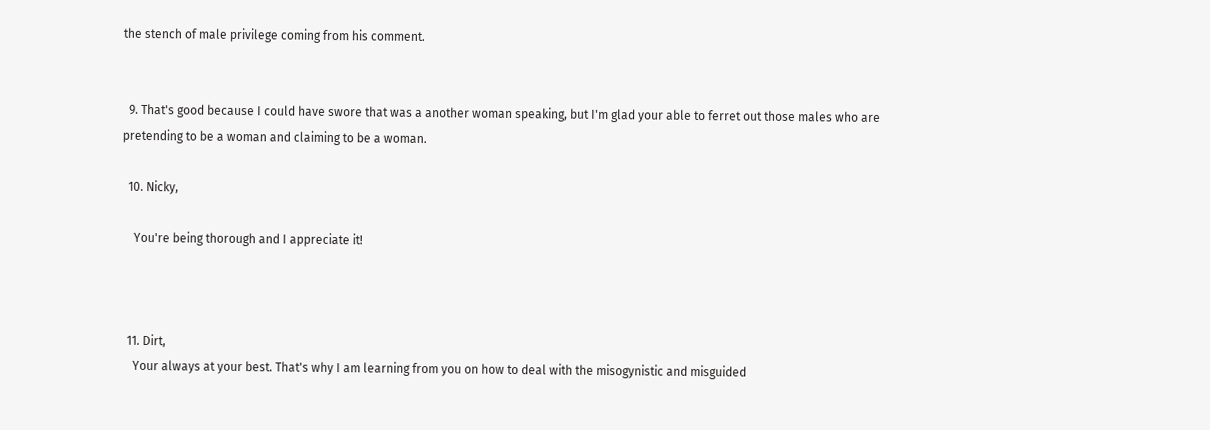the stench of male privilege coming from his comment.


  9. That's good because I could have swore that was a another woman speaking, but I'm glad your able to ferret out those males who are pretending to be a woman and claiming to be a woman.

  10. Nicky,

    You're being thorough and I appreciate it!



  11. Dirt,
    Your always at your best. That's why I am learning from you on how to deal with the misogynistic and misguided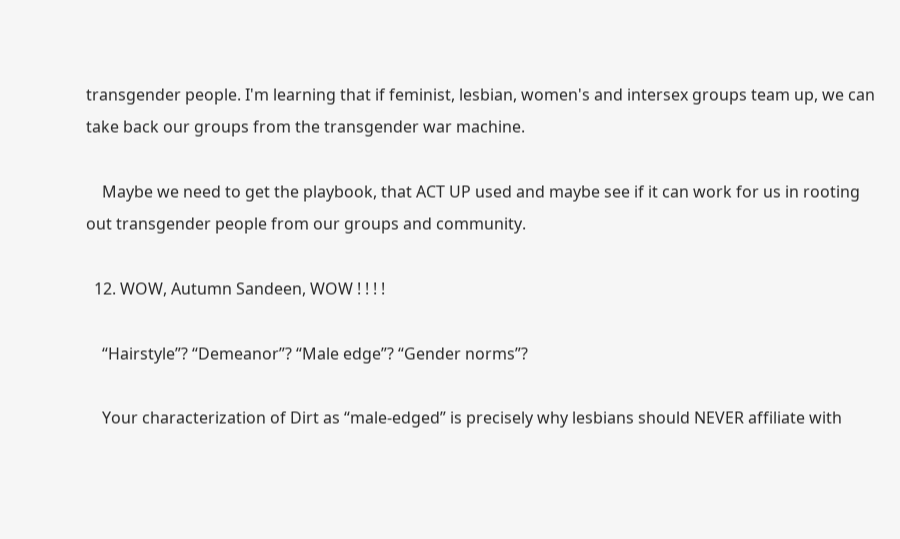transgender people. I'm learning that if feminist, lesbian, women's and intersex groups team up, we can take back our groups from the transgender war machine.

    Maybe we need to get the playbook, that ACT UP used and maybe see if it can work for us in rooting out transgender people from our groups and community.

  12. WOW, Autumn Sandeen, WOW ! ! ! !

    “Hairstyle”? “Demeanor”? “Male edge”? “Gender norms”?

    Your characterization of Dirt as “male-edged” is precisely why lesbians should NEVER affiliate with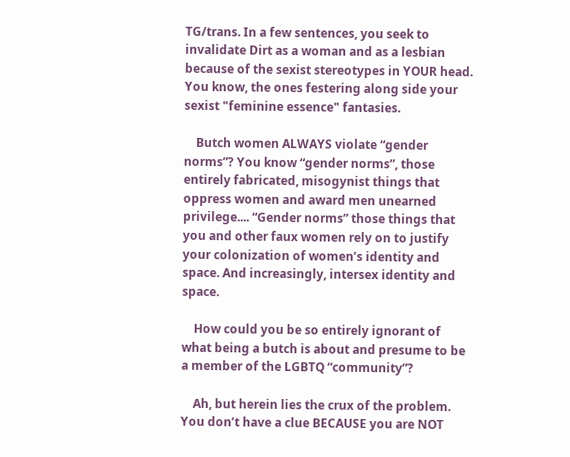TG/trans. In a few sentences, you seek to invalidate Dirt as a woman and as a lesbian because of the sexist stereotypes in YOUR head. You know, the ones festering along side your sexist "feminine essence" fantasies.

    Butch women ALWAYS violate “gender norms”? You know “gender norms”, those entirely fabricated, misogynist things that oppress women and award men unearned privilege.... “Gender norms” those things that you and other faux women rely on to justify your colonization of women’s identity and space. And increasingly, intersex identity and space.

    How could you be so entirely ignorant of what being a butch is about and presume to be a member of the LGBTQ “community”?

    Ah, but herein lies the crux of the problem. You don’t have a clue BECAUSE you are NOT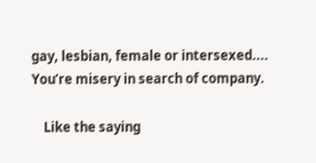gay, lesbian, female or intersexed.... You’re misery in search of company.

    Like the saying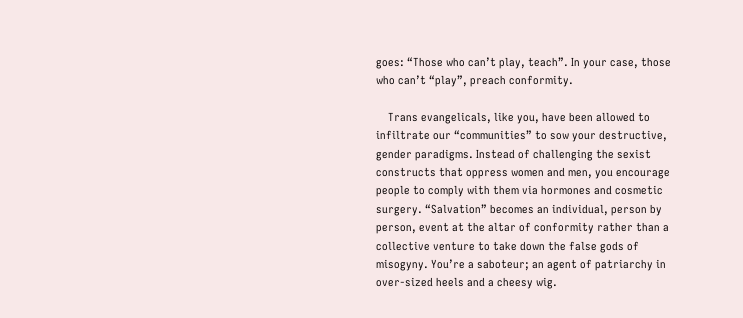goes: “Those who can’t play, teach”. In your case, those who can’t “play”, preach conformity.

    Trans evangelicals, like you, have been allowed to infiltrate our “communities” to sow your destructive, gender paradigms. Instead of challenging the sexist constructs that oppress women and men, you encourage people to comply with them via hormones and cosmetic surgery. “Salvation” becomes an individual, person by person, event at the altar of conformity rather than a collective venture to take down the false gods of misogyny. You’re a saboteur; an agent of patriarchy in over-sized heels and a cheesy wig.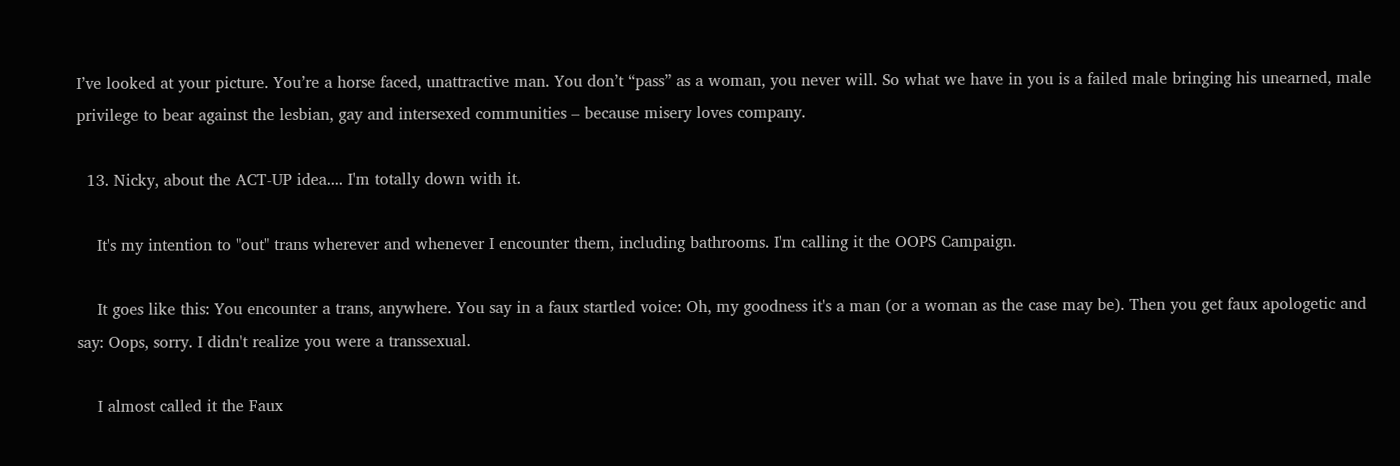I’ve looked at your picture. You’re a horse faced, unattractive man. You don’t “pass” as a woman, you never will. So what we have in you is a failed male bringing his unearned, male privilege to bear against the lesbian, gay and intersexed communities – because misery loves company.

  13. Nicky, about the ACT-UP idea.... I'm totally down with it.

    It's my intention to "out" trans wherever and whenever I encounter them, including bathrooms. I'm calling it the OOPS Campaign.

    It goes like this: You encounter a trans, anywhere. You say in a faux startled voice: Oh, my goodness it's a man (or a woman as the case may be). Then you get faux apologetic and say: Oops, sorry. I didn't realize you were a transsexual.

    I almost called it the Faux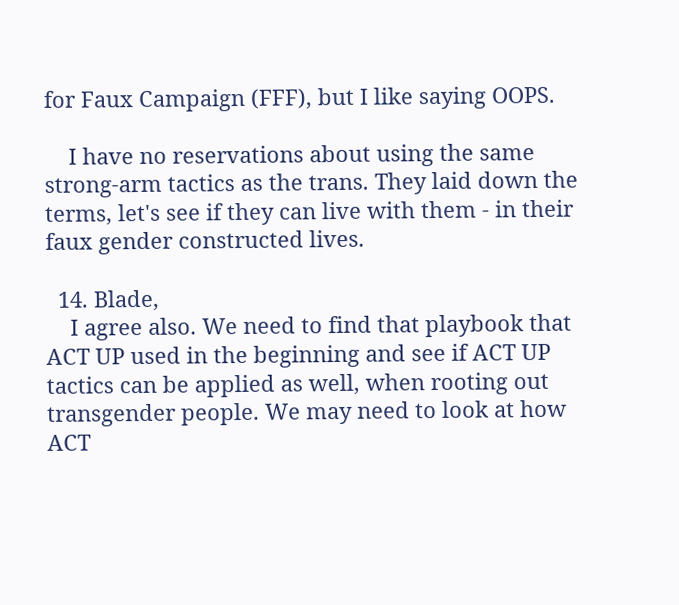for Faux Campaign (FFF), but I like saying OOPS.

    I have no reservations about using the same strong-arm tactics as the trans. They laid down the terms, let's see if they can live with them - in their faux gender constructed lives.

  14. Blade,
    I agree also. We need to find that playbook that ACT UP used in the beginning and see if ACT UP tactics can be applied as well, when rooting out transgender people. We may need to look at how ACT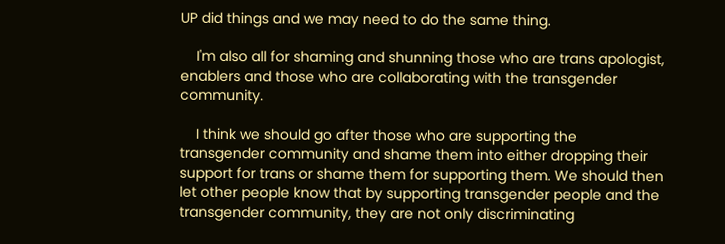UP did things and we may need to do the same thing.

    I'm also all for shaming and shunning those who are trans apologist, enablers and those who are collaborating with the transgender community.

    I think we should go after those who are supporting the transgender community and shame them into either dropping their support for trans or shame them for supporting them. We should then let other people know that by supporting transgender people and the transgender community, they are not only discriminating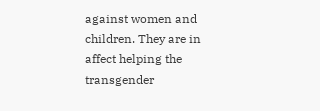against women and children. They are in affect helping the transgender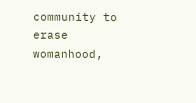community to erase womanhood,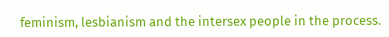feminism, lesbianism and the intersex people in the process.